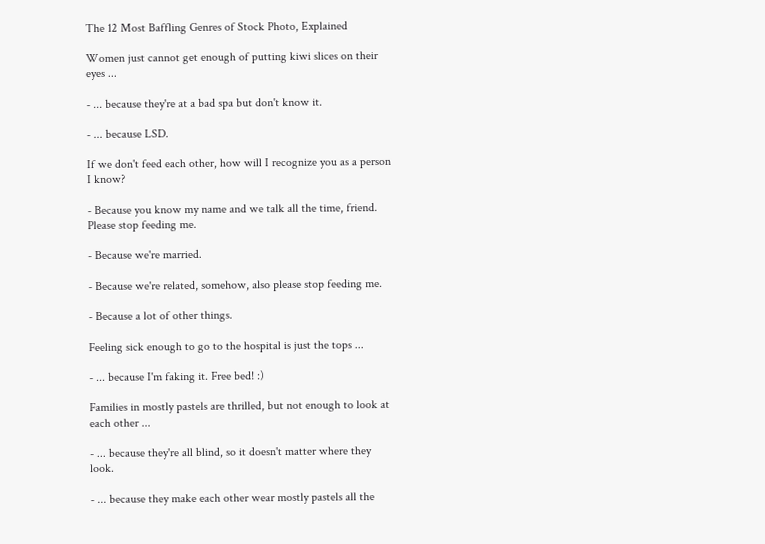The 12 Most Baffling Genres of Stock Photo, Explained

Women just cannot get enough of putting kiwi slices on their eyes ...

- ... because they're at a bad spa but don't know it.

- ... because LSD.

If we don't feed each other, how will I recognize you as a person I know?

- Because you know my name and we talk all the time, friend. Please stop feeding me.

- Because we're married.

- Because we're related, somehow, also please stop feeding me.

- Because a lot of other things.

Feeling sick enough to go to the hospital is just the tops ...

- ... because I'm faking it. Free bed! :)

Families in mostly pastels are thrilled, but not enough to look at each other ...

- ... because they're all blind, so it doesn't matter where they look.

- ... because they make each other wear mostly pastels all the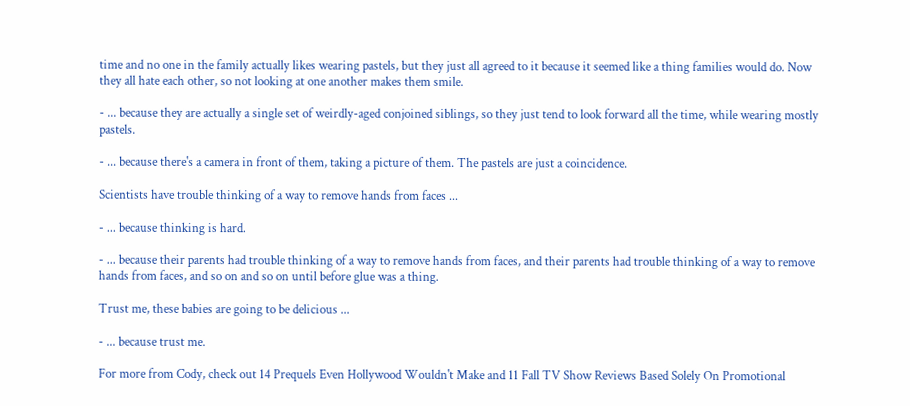time and no one in the family actually likes wearing pastels, but they just all agreed to it because it seemed like a thing families would do. Now they all hate each other, so not looking at one another makes them smile.

- ... because they are actually a single set of weirdly-aged conjoined siblings, so they just tend to look forward all the time, while wearing mostly pastels.

- ... because there's a camera in front of them, taking a picture of them. The pastels are just a coincidence.

Scientists have trouble thinking of a way to remove hands from faces ...

- ... because thinking is hard.

- ... because their parents had trouble thinking of a way to remove hands from faces, and their parents had trouble thinking of a way to remove hands from faces, and so on and so on until before glue was a thing.

Trust me, these babies are going to be delicious ...

- ... because trust me.

For more from Cody, check out 14 Prequels Even Hollywood Wouldn't Make and 11 Fall TV Show Reviews Based Solely On Promotional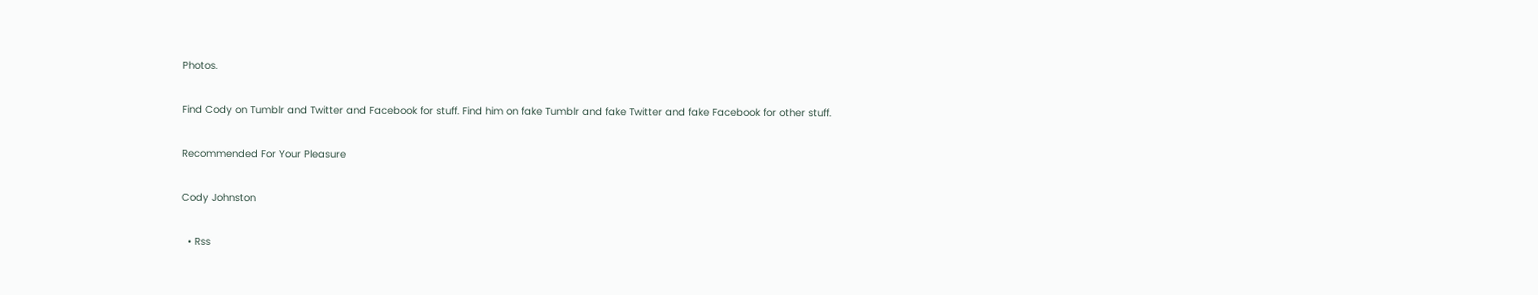Photos.

Find Cody on Tumblr and Twitter and Facebook for stuff. Find him on fake Tumblr and fake Twitter and fake Facebook for other stuff.

Recommended For Your Pleasure

Cody Johnston

  • Rss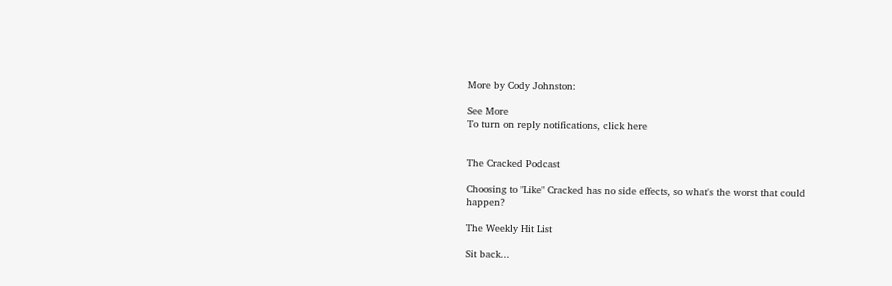More by Cody Johnston:

See More
To turn on reply notifications, click here


The Cracked Podcast

Choosing to "Like" Cracked has no side effects, so what's the worst that could happen?

The Weekly Hit List

Sit back...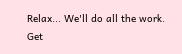Relax... We'll do all the work.
Get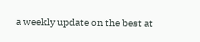a weekly update on the best at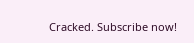Cracked. Subscribe now!